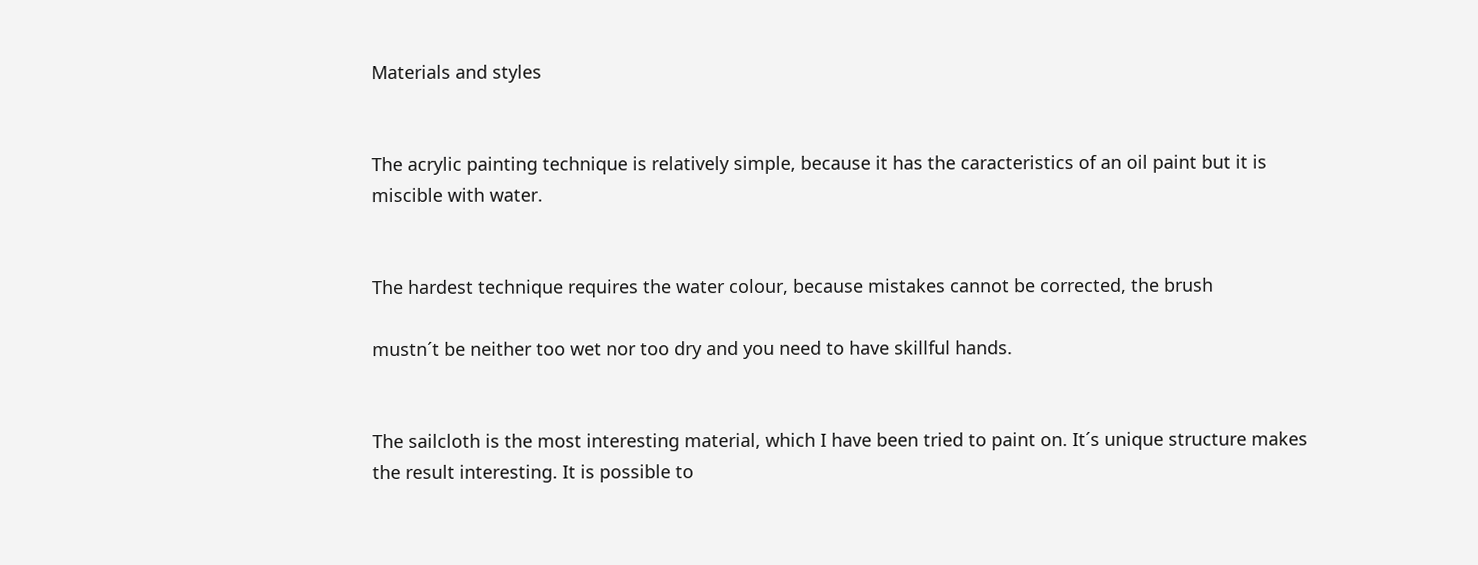Materials and styles


The acrylic painting technique is relatively simple, because it has the caracteristics of an oil paint but it is miscible with water.


The hardest technique requires the water colour, because mistakes cannot be corrected, the brush

mustn´t be neither too wet nor too dry and you need to have skillful hands.


The sailcloth is the most interesting material, which I have been tried to paint on. It´s unique structure makes the result interesting. It is possible to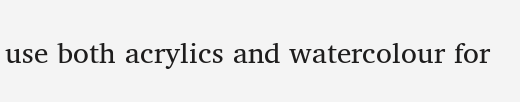use both acrylics and watercolour for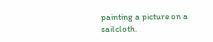painting a picture on a sailcloth.